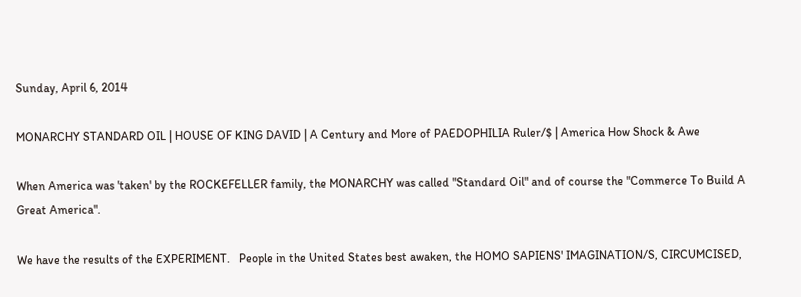Sunday, April 6, 2014

MONARCHY STANDARD OIL | HOUSE OF KING DAVID | A Century and More of PAEDOPHILIA Ruler/$ | America How Shock & Awe

When America was 'taken' by the ROCKEFELLER family, the MONARCHY was called "Standard Oil" and of course the "Commerce To Build A Great America".

We have the results of the EXPERIMENT.   People in the United States best awaken, the HOMO SAPIENS' IMAGINATION/S, CIRCUMCISED,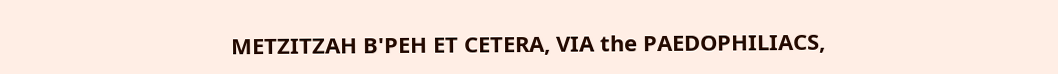METZITZAH B'PEH ET CETERA, VIA the PAEDOPHILIACS,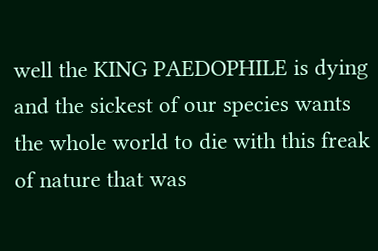well the KING PAEDOPHILE is dying and the sickest of our species wants the whole world to die with this freak of nature that was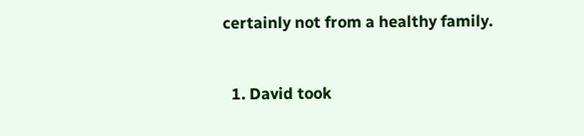certainly not from a healthy family.


  1. David took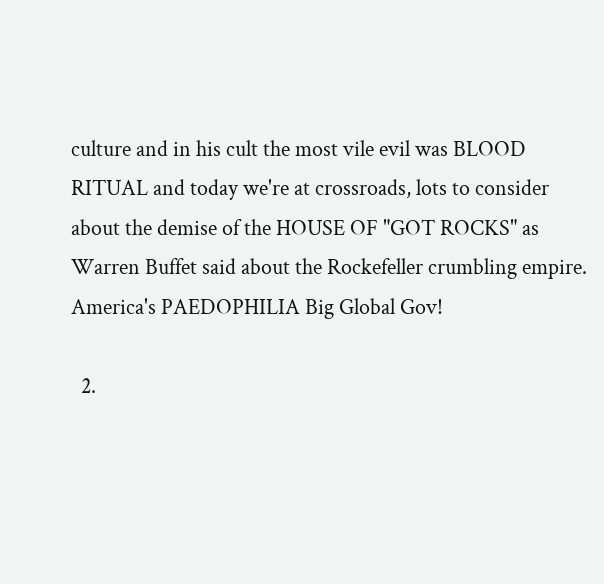culture and in his cult the most vile evil was BLOOD RITUAL and today we're at crossroads, lots to consider about the demise of the HOUSE OF "GOT ROCKS" as Warren Buffet said about the Rockefeller crumbling empire. America's PAEDOPHILIA Big Global Gov!

  2.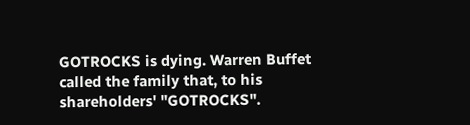GOTROCKS is dying. Warren Buffet called the family that, to his shareholders' "GOTROCKS".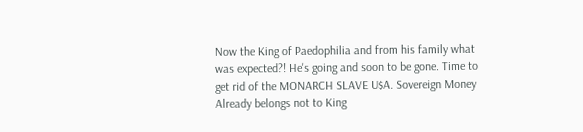Now the King of Paedophilia and from his family what was expected?! He's going and soon to be gone. Time to get rid of the MONARCH SLAVE U$A. Sovereign Money Already belongs not to King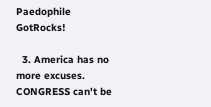Paedophile GotRocks!

  3. America has no more excuses. CONGRESS can't be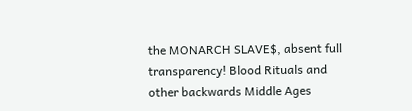the MONARCH SLAVE$, absent full transparency! Blood Rituals and other backwards Middle Ages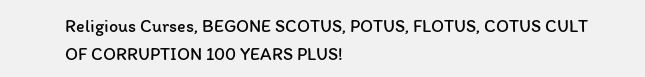Religious Curses, BEGONE SCOTUS, POTUS, FLOTUS, COTUS CULT OF CORRUPTION 100 YEARS PLUS!